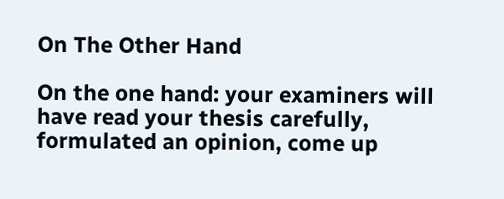On The Other Hand

On the one hand: your examiners will have read your thesis carefully, formulated an opinion, come up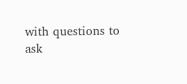with questions to ask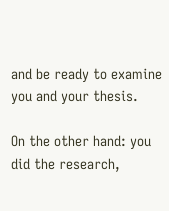and be ready to examine you and your thesis.

On the other hand: you did the research,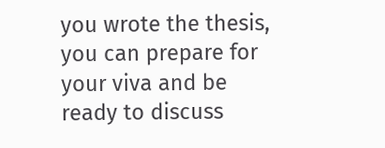you wrote the thesis, you can prepare for your viva and be ready to discuss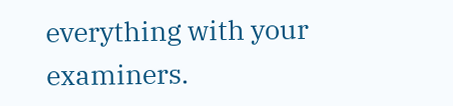everything with your examiners.